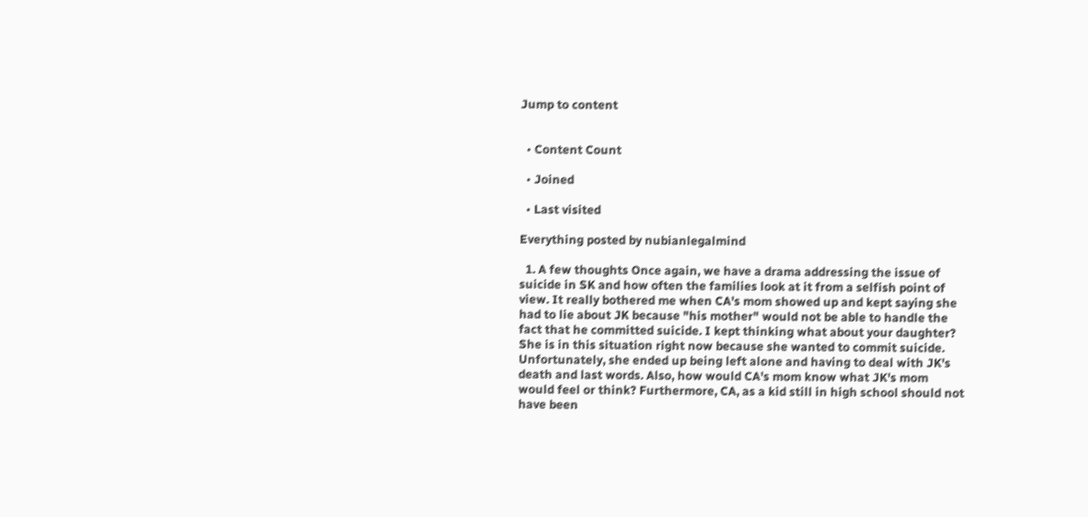Jump to content


  • Content Count

  • Joined

  • Last visited

Everything posted by nubianlegalmind

  1. A few thoughts Once again, we have a drama addressing the issue of suicide in SK and how often the families look at it from a selfish point of view. It really bothered me when CA's mom showed up and kept saying she had to lie about JK because "his mother" would not be able to handle the fact that he committed suicide. I kept thinking what about your daughter? She is in this situation right now because she wanted to commit suicide. Unfortunately, she ended up being left alone and having to deal with JK's death and last words. Also, how would CA's mom know what JK's mom would feel or think? Furthermore, CA, as a kid still in high school should not have been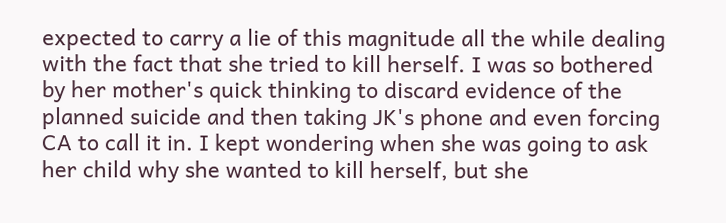expected to carry a lie of this magnitude all the while dealing with the fact that she tried to kill herself. I was so bothered by her mother's quick thinking to discard evidence of the planned suicide and then taking JK's phone and even forcing CA to call it in. I kept wondering when she was going to ask her child why she wanted to kill herself, but she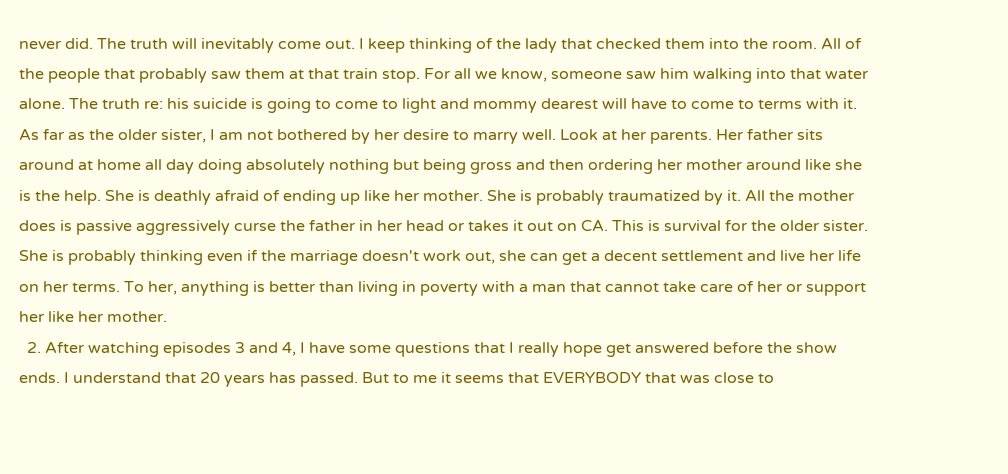never did. The truth will inevitably come out. I keep thinking of the lady that checked them into the room. All of the people that probably saw them at that train stop. For all we know, someone saw him walking into that water alone. The truth re: his suicide is going to come to light and mommy dearest will have to come to terms with it. As far as the older sister, I am not bothered by her desire to marry well. Look at her parents. Her father sits around at home all day doing absolutely nothing but being gross and then ordering her mother around like she is the help. She is deathly afraid of ending up like her mother. She is probably traumatized by it. All the mother does is passive aggressively curse the father in her head or takes it out on CA. This is survival for the older sister. She is probably thinking even if the marriage doesn't work out, she can get a decent settlement and live her life on her terms. To her, anything is better than living in poverty with a man that cannot take care of her or support her like her mother.
  2. After watching episodes 3 and 4, I have some questions that I really hope get answered before the show ends. I understand that 20 years has passed. But to me it seems that EVERYBODY that was close to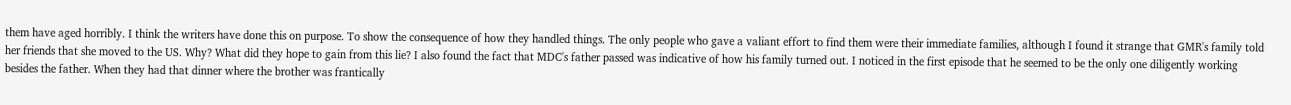them have aged horribly. I think the writers have done this on purpose. To show the consequence of how they handled things. The only people who gave a valiant effort to find them were their immediate families, although I found it strange that GMR's family told her friends that she moved to the US. Why? What did they hope to gain from this lie? I also found the fact that MDC's father passed was indicative of how his family turned out. I noticed in the first episode that he seemed to be the only one diligently working besides the father. When they had that dinner where the brother was frantically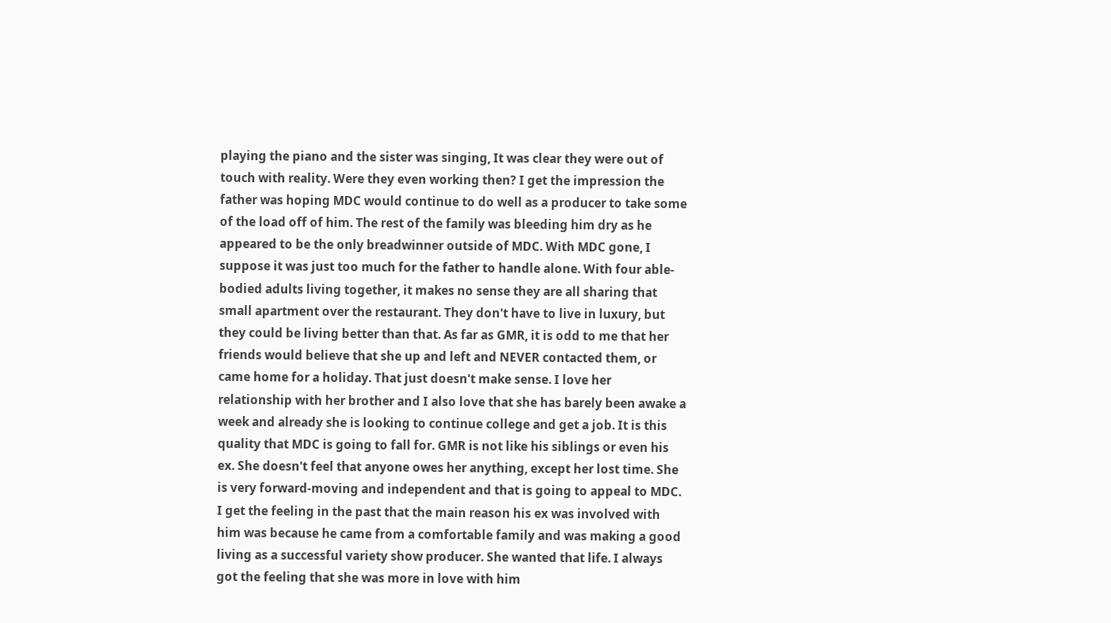playing the piano and the sister was singing, It was clear they were out of touch with reality. Were they even working then? I get the impression the father was hoping MDC would continue to do well as a producer to take some of the load off of him. The rest of the family was bleeding him dry as he appeared to be the only breadwinner outside of MDC. With MDC gone, I suppose it was just too much for the father to handle alone. With four able-bodied adults living together, it makes no sense they are all sharing that small apartment over the restaurant. They don't have to live in luxury, but they could be living better than that. As far as GMR, it is odd to me that her friends would believe that she up and left and NEVER contacted them, or came home for a holiday. That just doesn't make sense. I love her relationship with her brother and I also love that she has barely been awake a week and already she is looking to continue college and get a job. It is this quality that MDC is going to fall for. GMR is not like his siblings or even his ex. She doesn't feel that anyone owes her anything, except her lost time. She is very forward-moving and independent and that is going to appeal to MDC. I get the feeling in the past that the main reason his ex was involved with him was because he came from a comfortable family and was making a good living as a successful variety show producer. She wanted that life. I always got the feeling that she was more in love with him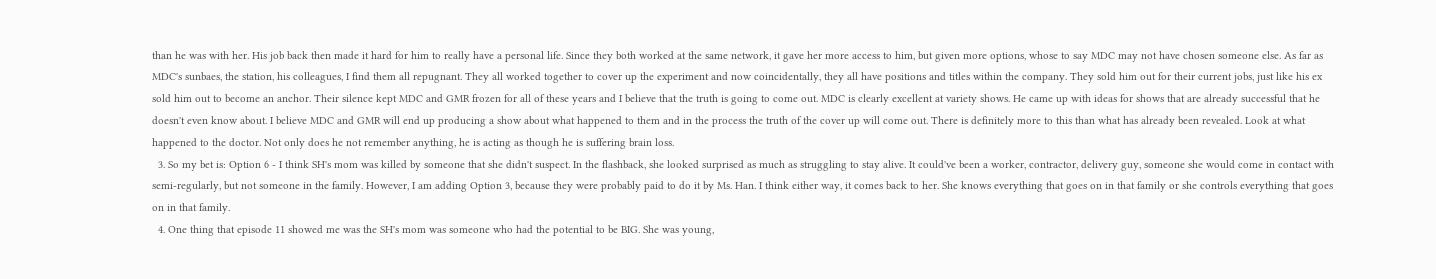than he was with her. His job back then made it hard for him to really have a personal life. Since they both worked at the same network, it gave her more access to him, but given more options, whose to say MDC may not have chosen someone else. As far as MDC's sunbaes, the station, his colleagues, I find them all repugnant. They all worked together to cover up the experiment and now coincidentally, they all have positions and titles within the company. They sold him out for their current jobs, just like his ex sold him out to become an anchor. Their silence kept MDC and GMR frozen for all of these years and I believe that the truth is going to come out. MDC is clearly excellent at variety shows. He came up with ideas for shows that are already successful that he doesn't even know about. I believe MDC and GMR will end up producing a show about what happened to them and in the process the truth of the cover up will come out. There is definitely more to this than what has already been revealed. Look at what happened to the doctor. Not only does he not remember anything, he is acting as though he is suffering brain loss.
  3. So my bet is: Option 6 - I think SH's mom was killed by someone that she didn't suspect. In the flashback, she looked surprised as much as struggling to stay alive. It could've been a worker, contractor, delivery guy, someone she would come in contact with semi-regularly, but not someone in the family. However, I am adding Option 3, because they were probably paid to do it by Ms. Han. I think either way, it comes back to her. She knows everything that goes on in that family or she controls everything that goes on in that family.
  4. One thing that episode 11 showed me was the SH's mom was someone who had the potential to be BIG. She was young,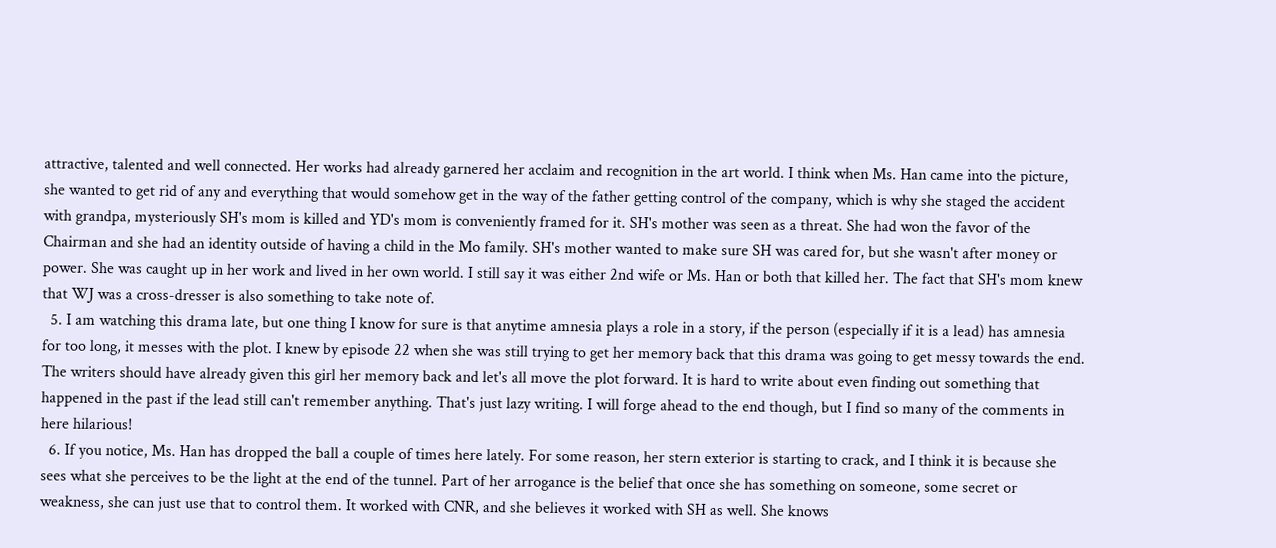attractive, talented and well connected. Her works had already garnered her acclaim and recognition in the art world. I think when Ms. Han came into the picture, she wanted to get rid of any and everything that would somehow get in the way of the father getting control of the company, which is why she staged the accident with grandpa, mysteriously SH's mom is killed and YD's mom is conveniently framed for it. SH's mother was seen as a threat. She had won the favor of the Chairman and she had an identity outside of having a child in the Mo family. SH's mother wanted to make sure SH was cared for, but she wasn't after money or power. She was caught up in her work and lived in her own world. I still say it was either 2nd wife or Ms. Han or both that killed her. The fact that SH's mom knew that WJ was a cross-dresser is also something to take note of.
  5. I am watching this drama late, but one thing I know for sure is that anytime amnesia plays a role in a story, if the person (especially if it is a lead) has amnesia for too long, it messes with the plot. I knew by episode 22 when she was still trying to get her memory back that this drama was going to get messy towards the end. The writers should have already given this girl her memory back and let's all move the plot forward. It is hard to write about even finding out something that happened in the past if the lead still can't remember anything. That's just lazy writing. I will forge ahead to the end though, but I find so many of the comments in here hilarious!
  6. If you notice, Ms. Han has dropped the ball a couple of times here lately. For some reason, her stern exterior is starting to crack, and I think it is because she sees what she perceives to be the light at the end of the tunnel. Part of her arrogance is the belief that once she has something on someone, some secret or weakness, she can just use that to control them. It worked with CNR, and she believes it worked with SH as well. She knows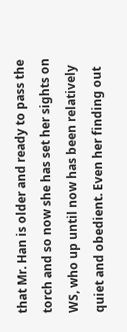that Mr. Han is older and ready to pass the torch and so now she has set her sights on WS, who up until now has been relatively quiet and obedient. Even her finding out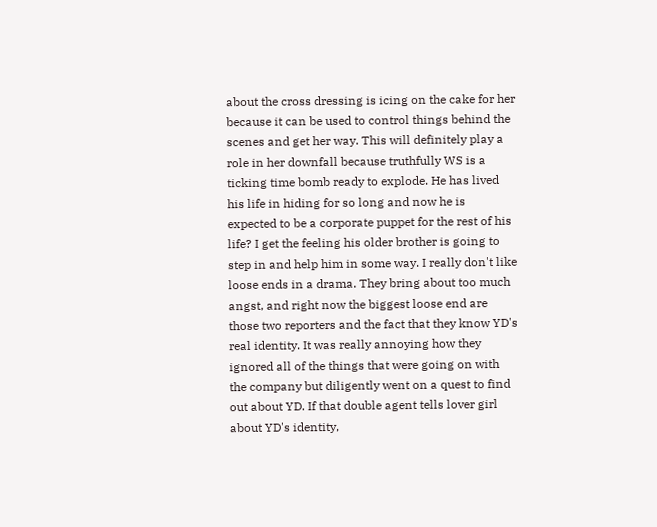about the cross dressing is icing on the cake for her because it can be used to control things behind the scenes and get her way. This will definitely play a role in her downfall because truthfully WS is a ticking time bomb ready to explode. He has lived his life in hiding for so long and now he is expected to be a corporate puppet for the rest of his life? I get the feeling his older brother is going to step in and help him in some way. I really don't like loose ends in a drama. They bring about too much angst, and right now the biggest loose end are those two reporters and the fact that they know YD's real identity. It was really annoying how they ignored all of the things that were going on with the company but diligently went on a quest to find out about YD. If that double agent tells lover girl about YD's identity,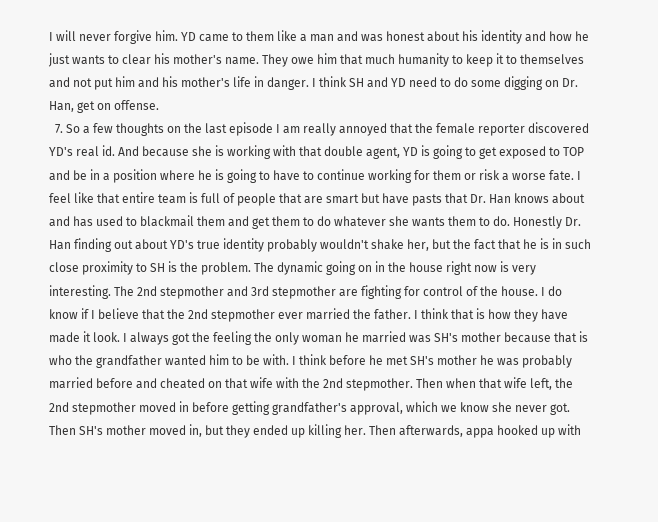I will never forgive him. YD came to them like a man and was honest about his identity and how he just wants to clear his mother's name. They owe him that much humanity to keep it to themselves and not put him and his mother's life in danger. I think SH and YD need to do some digging on Dr. Han, get on offense.
  7. So a few thoughts on the last episode I am really annoyed that the female reporter discovered YD's real id. And because she is working with that double agent, YD is going to get exposed to TOP and be in a position where he is going to have to continue working for them or risk a worse fate. I feel like that entire team is full of people that are smart but have pasts that Dr. Han knows about and has used to blackmail them and get them to do whatever she wants them to do. Honestly Dr. Han finding out about YD's true identity probably wouldn't shake her, but the fact that he is in such close proximity to SH is the problem. The dynamic going on in the house right now is very interesting. The 2nd stepmother and 3rd stepmother are fighting for control of the house. I do know if I believe that the 2nd stepmother ever married the father. I think that is how they have made it look. I always got the feeling the only woman he married was SH's mother because that is who the grandfather wanted him to be with. I think before he met SH's mother he was probably married before and cheated on that wife with the 2nd stepmother. Then when that wife left, the 2nd stepmother moved in before getting grandfather's approval, which we know she never got. Then SH's mother moved in, but they ended up killing her. Then afterwards, appa hooked up with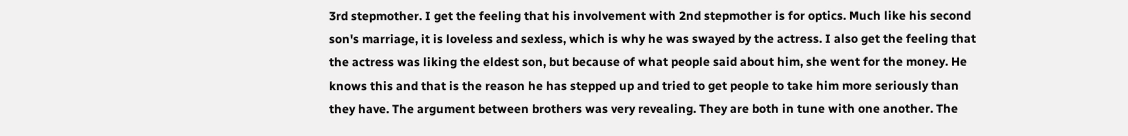3rd stepmother. I get the feeling that his involvement with 2nd stepmother is for optics. Much like his second son's marriage, it is loveless and sexless, which is why he was swayed by the actress. I also get the feeling that the actress was liking the eldest son, but because of what people said about him, she went for the money. He knows this and that is the reason he has stepped up and tried to get people to take him more seriously than they have. The argument between brothers was very revealing. They are both in tune with one another. The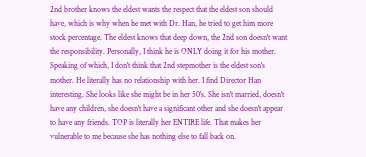2nd brother knows the eldest wants the respect that the eldest son should have, which is why when he met with Dr. Han, he tried to get him more stock percentage. The eldest knows that deep down, the 2nd son doesn't want the responsibility. Personally, I think he is ONLY doing it for his mother. Speaking of which, I don't think that 2nd stepmother is the eldest son's mother. He literally has no relationship with her. I find Director Han interesting. She looks like she might be in her 50's. She isn't married, doesn't have any children, she doesn't have a significant other and she doesn't appear to have any friends. TOP is literally her ENTIRE life. That makes her vulnerable to me because she has nothing else to fall back on.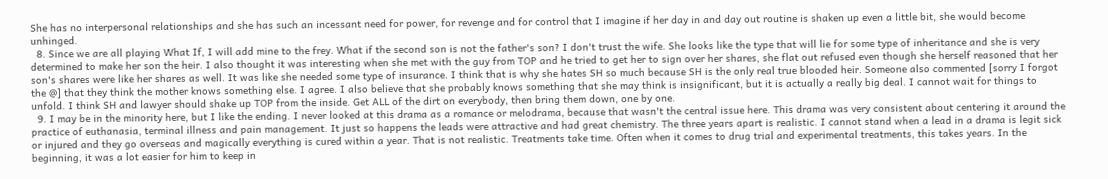She has no interpersonal relationships and she has such an incessant need for power, for revenge and for control that I imagine if her day in and day out routine is shaken up even a little bit, she would become unhinged.
  8. Since we are all playing What If, I will add mine to the frey. What if the second son is not the father's son? I don't trust the wife. She looks like the type that will lie for some type of inheritance and she is very determined to make her son the heir. I also thought it was interesting when she met with the guy from TOP and he tried to get her to sign over her shares, she flat out refused even though she herself reasoned that her son's shares were like her shares as well. It was like she needed some type of insurance. I think that is why she hates SH so much because SH is the only real true blooded heir. Someone also commented [sorry I forgot the @] that they think the mother knows something else. I agree. I also believe that she probably knows something that she may think is insignificant, but it is actually a really big deal. I cannot wait for things to unfold. I think SH and lawyer should shake up TOP from the inside. Get ALL of the dirt on everybody, then bring them down, one by one.
  9. I may be in the minority here, but I like the ending. I never looked at this drama as a romance or melodrama, because that wasn't the central issue here. This drama was very consistent about centering it around the practice of euthanasia, terminal illness and pain management. It just so happens the leads were attractive and had great chemistry. The three years apart is realistic. I cannot stand when a lead in a drama is legit sick or injured and they go overseas and magically everything is cured within a year. That is not realistic. Treatments take time. Often when it comes to drug trial and experimental treatments, this takes years. In the beginning, it was a lot easier for him to keep in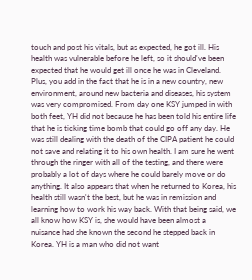touch and post his vitals, but as expected, he got ill. His health was vulnerable before he left, so it should've been expected that he would get ill once he was in Cleveland. Plus, you add in the fact that he is in a new country, new environment, around new bacteria and diseases, his system was very compromised. From day one KSY jumped in with both feet, YH did not because he has been told his entire life that he is ticking time bomb that could go off any day. He was still dealing with the death of the CIPA patient he could not save and relating it to his own health. I am sure he went through the ringer with all of the testing, and there were probably a lot of days where he could barely move or do anything. It also appears that when he returned to Korea, his health still wasn't the best, but he was in remission and learning how to work his way back. With that being said, we all know how KSY is, she would have been almost a nuisance had she known the second he stepped back in Korea. YH is a man who did not want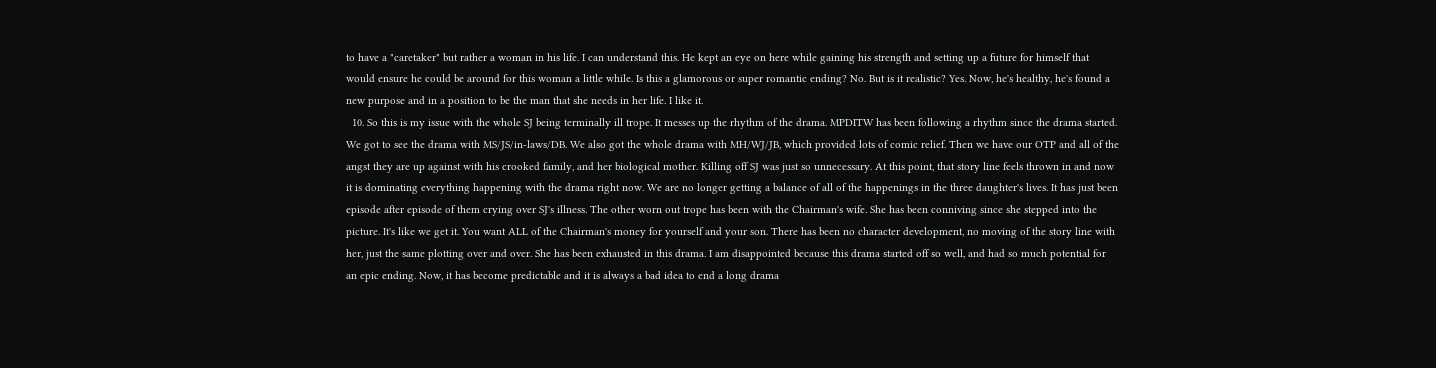to have a "caretaker" but rather a woman in his life. I can understand this. He kept an eye on here while gaining his strength and setting up a future for himself that would ensure he could be around for this woman a little while. Is this a glamorous or super romantic ending? No. But is it realistic? Yes. Now, he's healthy, he's found a new purpose and in a position to be the man that she needs in her life. I like it.
  10. So this is my issue with the whole SJ being terminally ill trope. It messes up the rhythm of the drama. MPDITW has been following a rhythm since the drama started. We got to see the drama with MS/JS/in-laws/DB. We also got the whole drama with MH/WJ/JB, which provided lots of comic relief. Then we have our OTP and all of the angst they are up against with his crooked family, and her biological mother. Killing off SJ was just so unnecessary. At this point, that story line feels thrown in and now it is dominating everything happening with the drama right now. We are no longer getting a balance of all of the happenings in the three daughter's lives. It has just been episode after episode of them crying over SJ's illness. The other worn out trope has been with the Chairman's wife. She has been conniving since she stepped into the picture. It's like we get it. You want ALL of the Chairman's money for yourself and your son. There has been no character development, no moving of the story line with her, just the same plotting over and over. She has been exhausted in this drama. I am disappointed because this drama started off so well, and had so much potential for an epic ending. Now, it has become predictable and it is always a bad idea to end a long drama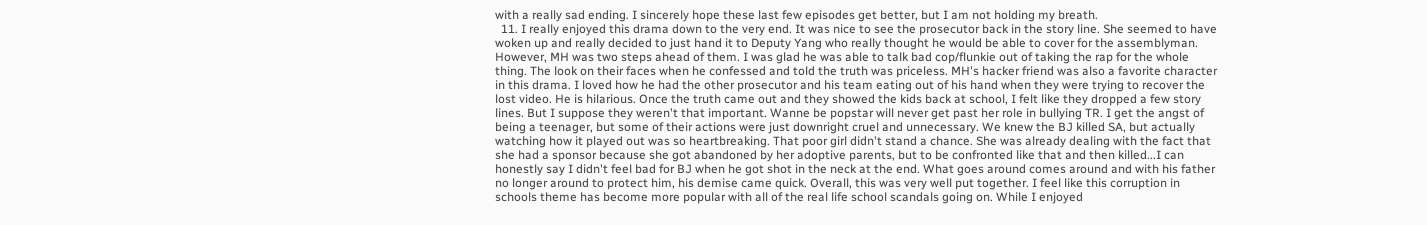with a really sad ending. I sincerely hope these last few episodes get better, but I am not holding my breath.
  11. I really enjoyed this drama down to the very end. It was nice to see the prosecutor back in the story line. She seemed to have woken up and really decided to just hand it to Deputy Yang who really thought he would be able to cover for the assemblyman. However, MH was two steps ahead of them. I was glad he was able to talk bad cop/flunkie out of taking the rap for the whole thing. The look on their faces when he confessed and told the truth was priceless. MH's hacker friend was also a favorite character in this drama. I loved how he had the other prosecutor and his team eating out of his hand when they were trying to recover the lost video. He is hilarious. Once the truth came out and they showed the kids back at school, I felt like they dropped a few story lines. But I suppose they weren't that important. Wanne be popstar will never get past her role in bullying TR. I get the angst of being a teenager, but some of their actions were just downright cruel and unnecessary. We knew the BJ killed SA, but actually watching how it played out was so heartbreaking. That poor girl didn't stand a chance. She was already dealing with the fact that she had a sponsor because she got abandoned by her adoptive parents, but to be confronted like that and then killed...I can honestly say I didn't feel bad for BJ when he got shot in the neck at the end. What goes around comes around and with his father no longer around to protect him, his demise came quick. Overall, this was very well put together. I feel like this corruption in schools theme has become more popular with all of the real life school scandals going on. While I enjoyed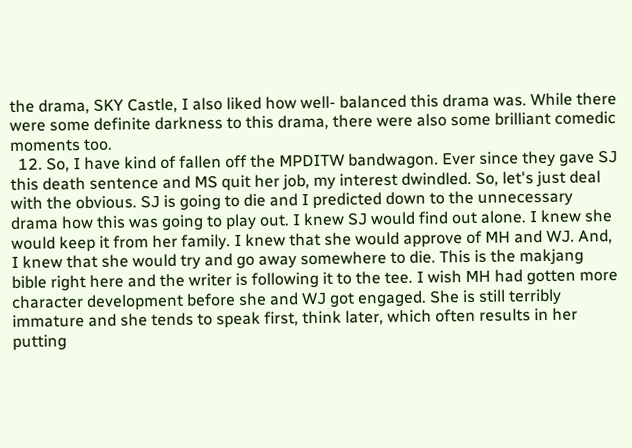the drama, SKY Castle, I also liked how well- balanced this drama was. While there were some definite darkness to this drama, there were also some brilliant comedic moments too.
  12. So, I have kind of fallen off the MPDITW bandwagon. Ever since they gave SJ this death sentence and MS quit her job, my interest dwindled. So, let's just deal with the obvious. SJ is going to die and I predicted down to the unnecessary drama how this was going to play out. I knew SJ would find out alone. I knew she would keep it from her family. I knew that she would approve of MH and WJ. And, I knew that she would try and go away somewhere to die. This is the makjang bible right here and the writer is following it to the tee. I wish MH had gotten more character development before she and WJ got engaged. She is still terribly immature and she tends to speak first, think later, which often results in her putting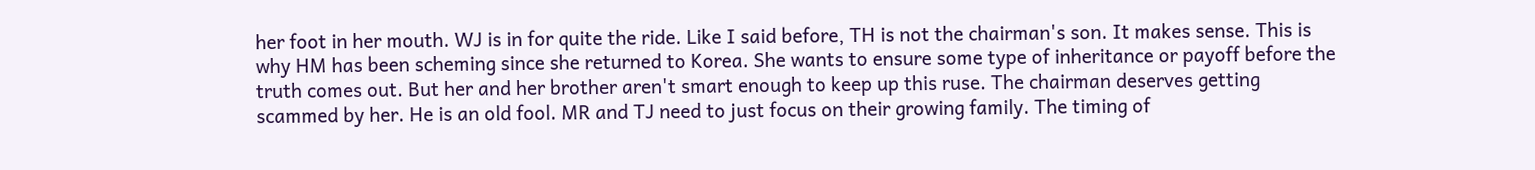her foot in her mouth. WJ is in for quite the ride. Like I said before, TH is not the chairman's son. It makes sense. This is why HM has been scheming since she returned to Korea. She wants to ensure some type of inheritance or payoff before the truth comes out. But her and her brother aren't smart enough to keep up this ruse. The chairman deserves getting scammed by her. He is an old fool. MR and TJ need to just focus on their growing family. The timing of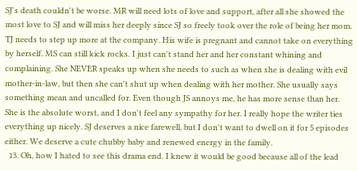SJ's death couldn't be worse. MR will need lots of love and support, after all she showed the most love to SJ and will miss her deeply since SJ so freely took over the role of being her mom. TJ needs to step up more at the company. His wife is pregnant and cannot take on everything by herself. MS can still kick rocks. I just can't stand her and her constant whining and complaining. She NEVER speaks up when she needs to such as when she is dealing with evil mother-in-law, but then she can't shut up when dealing with her mother. She usually says something mean and uncalled for. Even though JS annoys me, he has more sense than her. She is the absolute worst, and I don't feel any sympathy for her. I really hope the writer ties everything up nicely. SJ deserves a nice farewell, but I don't want to dwell on it for 5 episodes either. We deserve a cute chubby baby and renewed energy in the family.
  13. Oh, how I hated to see this drama end. I knew it would be good because all of the lead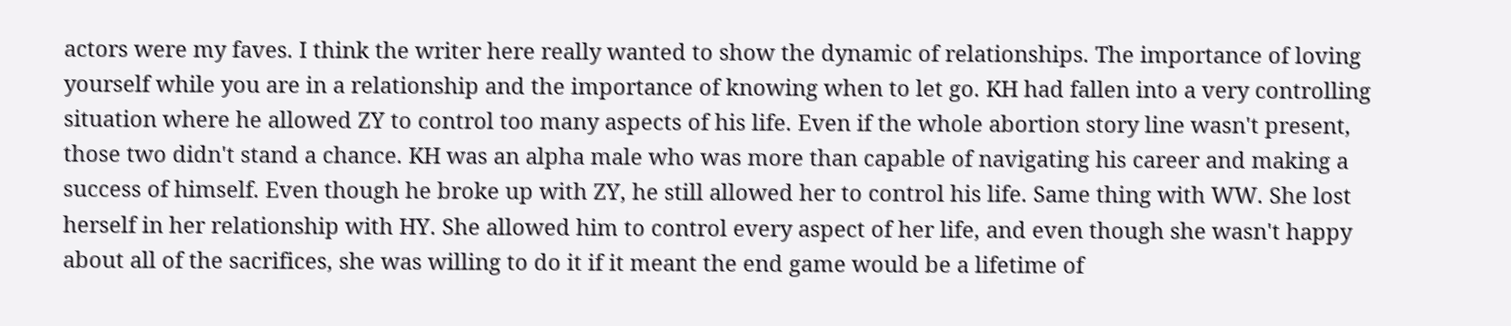actors were my faves. I think the writer here really wanted to show the dynamic of relationships. The importance of loving yourself while you are in a relationship and the importance of knowing when to let go. KH had fallen into a very controlling situation where he allowed ZY to control too many aspects of his life. Even if the whole abortion story line wasn't present, those two didn't stand a chance. KH was an alpha male who was more than capable of navigating his career and making a success of himself. Even though he broke up with ZY, he still allowed her to control his life. Same thing with WW. She lost herself in her relationship with HY. She allowed him to control every aspect of her life, and even though she wasn't happy about all of the sacrifices, she was willing to do it if it meant the end game would be a lifetime of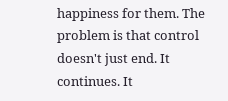happiness for them. The problem is that control doesn't just end. It continues. It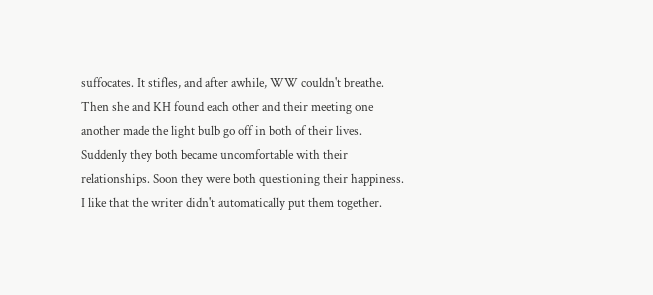suffocates. It stifles, and after awhile, WW couldn't breathe. Then she and KH found each other and their meeting one another made the light bulb go off in both of their lives. Suddenly they both became uncomfortable with their relationships. Soon they were both questioning their happiness. I like that the writer didn't automatically put them together.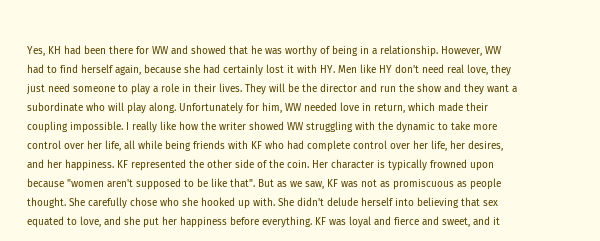Yes, KH had been there for WW and showed that he was worthy of being in a relationship. However, WW had to find herself again, because she had certainly lost it with HY. Men like HY don't need real love, they just need someone to play a role in their lives. They will be the director and run the show and they want a subordinate who will play along. Unfortunately for him, WW needed love in return, which made their coupling impossible. I really like how the writer showed WW struggling with the dynamic to take more control over her life, all while being friends with KF who had complete control over her life, her desires, and her happiness. KF represented the other side of the coin. Her character is typically frowned upon because "women aren't supposed to be like that". But as we saw, KF was not as promiscuous as people thought. She carefully chose who she hooked up with. She didn't delude herself into believing that sex equated to love, and she put her happiness before everything. KF was loyal and fierce and sweet, and it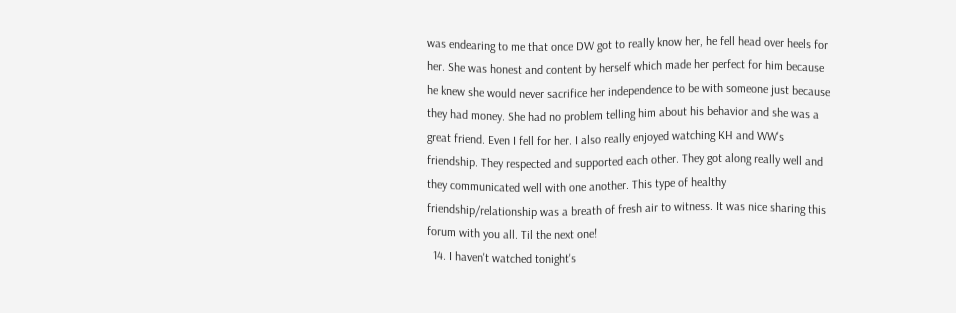was endearing to me that once DW got to really know her, he fell head over heels for her. She was honest and content by herself which made her perfect for him because he knew she would never sacrifice her independence to be with someone just because they had money. She had no problem telling him about his behavior and she was a great friend. Even I fell for her. I also really enjoyed watching KH and WW's friendship. They respected and supported each other. They got along really well and they communicated well with one another. This type of healthy friendship/relationship was a breath of fresh air to witness. It was nice sharing this forum with you all. Til the next one!
  14. I haven't watched tonight's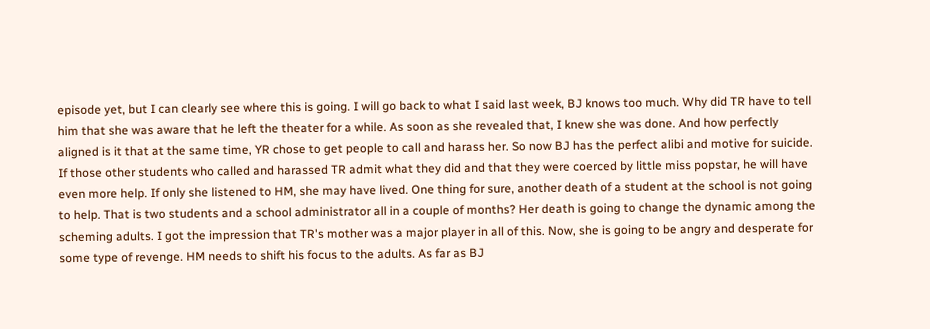episode yet, but I can clearly see where this is going. I will go back to what I said last week, BJ knows too much. Why did TR have to tell him that she was aware that he left the theater for a while. As soon as she revealed that, I knew she was done. And how perfectly aligned is it that at the same time, YR chose to get people to call and harass her. So now BJ has the perfect alibi and motive for suicide. If those other students who called and harassed TR admit what they did and that they were coerced by little miss popstar, he will have even more help. If only she listened to HM, she may have lived. One thing for sure, another death of a student at the school is not going to help. That is two students and a school administrator all in a couple of months? Her death is going to change the dynamic among the scheming adults. I got the impression that TR's mother was a major player in all of this. Now, she is going to be angry and desperate for some type of revenge. HM needs to shift his focus to the adults. As far as BJ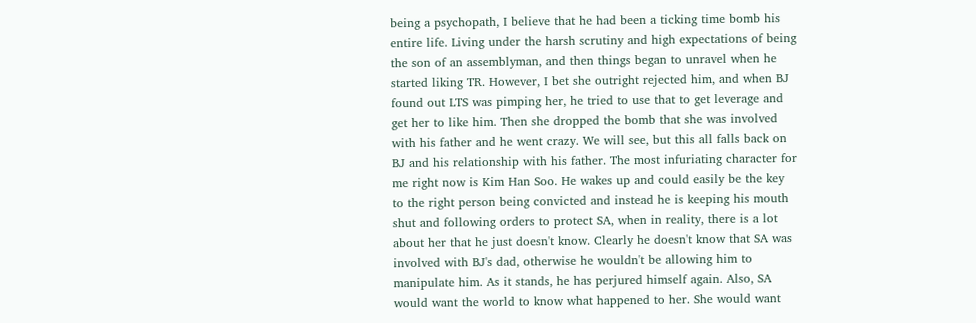being a psychopath, I believe that he had been a ticking time bomb his entire life. Living under the harsh scrutiny and high expectations of being the son of an assemblyman, and then things began to unravel when he started liking TR. However, I bet she outright rejected him, and when BJ found out LTS was pimping her, he tried to use that to get leverage and get her to like him. Then she dropped the bomb that she was involved with his father and he went crazy. We will see, but this all falls back on BJ and his relationship with his father. The most infuriating character for me right now is Kim Han Soo. He wakes up and could easily be the key to the right person being convicted and instead he is keeping his mouth shut and following orders to protect SA, when in reality, there is a lot about her that he just doesn't know. Clearly he doesn't know that SA was involved with BJ's dad, otherwise he wouldn't be allowing him to manipulate him. As it stands, he has perjured himself again. Also, SA would want the world to know what happened to her. She would want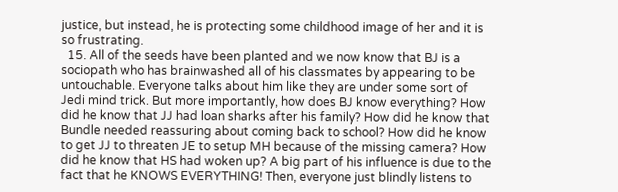justice, but instead, he is protecting some childhood image of her and it is so frustrating.
  15. All of the seeds have been planted and we now know that BJ is a sociopath who has brainwashed all of his classmates by appearing to be untouchable. Everyone talks about him like they are under some sort of Jedi mind trick. But more importantly, how does BJ know everything? How did he know that JJ had loan sharks after his family? How did he know that Bundle needed reassuring about coming back to school? How did he know to get JJ to threaten JE to setup MH because of the missing camera? How did he know that HS had woken up? A big part of his influence is due to the fact that he KNOWS EVERYTHING! Then, everyone just blindly listens to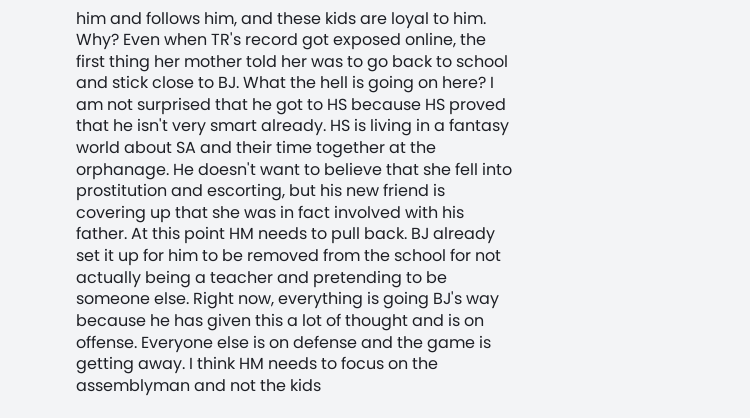him and follows him, and these kids are loyal to him. Why? Even when TR's record got exposed online, the first thing her mother told her was to go back to school and stick close to BJ. What the hell is going on here? I am not surprised that he got to HS because HS proved that he isn't very smart already. HS is living in a fantasy world about SA and their time together at the orphanage. He doesn't want to believe that she fell into prostitution and escorting, but his new friend is covering up that she was in fact involved with his father. At this point HM needs to pull back. BJ already set it up for him to be removed from the school for not actually being a teacher and pretending to be someone else. Right now, everything is going BJ's way because he has given this a lot of thought and is on offense. Everyone else is on defense and the game is getting away. I think HM needs to focus on the assemblyman and not the kids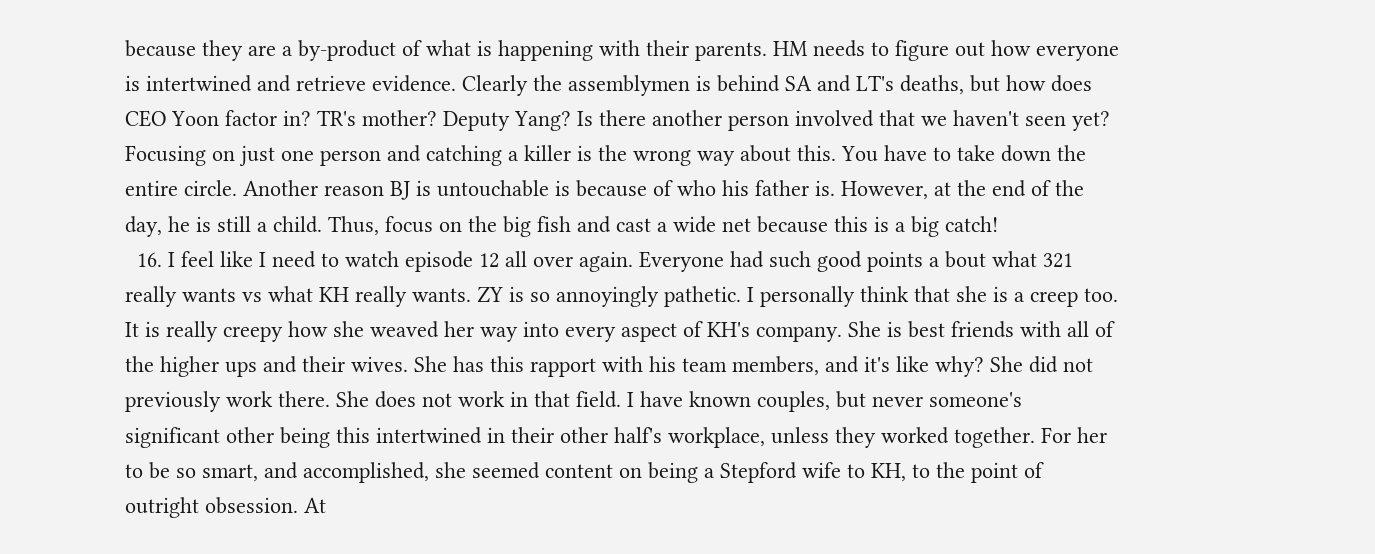because they are a by-product of what is happening with their parents. HM needs to figure out how everyone is intertwined and retrieve evidence. Clearly the assemblymen is behind SA and LT's deaths, but how does CEO Yoon factor in? TR's mother? Deputy Yang? Is there another person involved that we haven't seen yet? Focusing on just one person and catching a killer is the wrong way about this. You have to take down the entire circle. Another reason BJ is untouchable is because of who his father is. However, at the end of the day, he is still a child. Thus, focus on the big fish and cast a wide net because this is a big catch!
  16. I feel like I need to watch episode 12 all over again. Everyone had such good points a bout what 321 really wants vs what KH really wants. ZY is so annoyingly pathetic. I personally think that she is a creep too. It is really creepy how she weaved her way into every aspect of KH's company. She is best friends with all of the higher ups and their wives. She has this rapport with his team members, and it's like why? She did not previously work there. She does not work in that field. I have known couples, but never someone's significant other being this intertwined in their other half's workplace, unless they worked together. For her to be so smart, and accomplished, she seemed content on being a Stepford wife to KH, to the point of outright obsession. At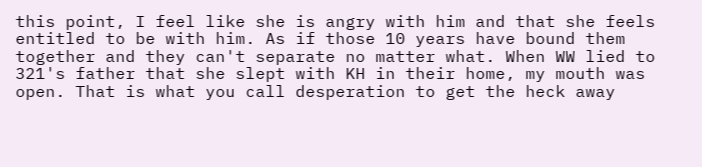this point, I feel like she is angry with him and that she feels entitled to be with him. As if those 10 years have bound them together and they can't separate no matter what. When WW lied to 321's father that she slept with KH in their home, my mouth was open. That is what you call desperation to get the heck away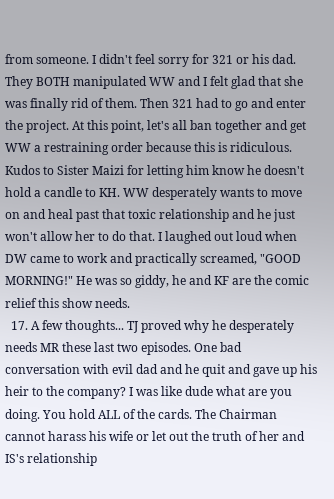from someone. I didn't feel sorry for 321 or his dad. They BOTH manipulated WW and I felt glad that she was finally rid of them. Then 321 had to go and enter the project. At this point, let's all ban together and get WW a restraining order because this is ridiculous. Kudos to Sister Maizi for letting him know he doesn't hold a candle to KH. WW desperately wants to move on and heal past that toxic relationship and he just won't allow her to do that. I laughed out loud when DW came to work and practically screamed, "GOOD MORNING!" He was so giddy, he and KF are the comic relief this show needs.
  17. A few thoughts... TJ proved why he desperately needs MR these last two episodes. One bad conversation with evil dad and he quit and gave up his heir to the company? I was like dude what are you doing. You hold ALL of the cards. The Chairman cannot harass his wife or let out the truth of her and IS's relationship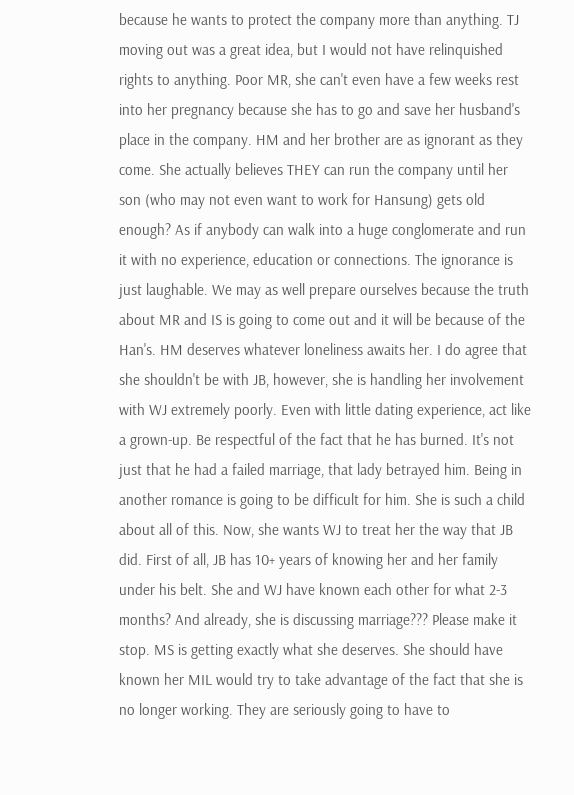because he wants to protect the company more than anything. TJ moving out was a great idea, but I would not have relinquished rights to anything. Poor MR, she can't even have a few weeks rest into her pregnancy because she has to go and save her husband's place in the company. HM and her brother are as ignorant as they come. She actually believes THEY can run the company until her son (who may not even want to work for Hansung) gets old enough? As if anybody can walk into a huge conglomerate and run it with no experience, education or connections. The ignorance is just laughable. We may as well prepare ourselves because the truth about MR and IS is going to come out and it will be because of the Han's. HM deserves whatever loneliness awaits her. I do agree that she shouldn't be with JB, however, she is handling her involvement with WJ extremely poorly. Even with little dating experience, act like a grown-up. Be respectful of the fact that he has burned. It's not just that he had a failed marriage, that lady betrayed him. Being in another romance is going to be difficult for him. She is such a child about all of this. Now, she wants WJ to treat her the way that JB did. First of all, JB has 10+ years of knowing her and her family under his belt. She and WJ have known each other for what 2-3 months? And already, she is discussing marriage??? Please make it stop. MS is getting exactly what she deserves. She should have known her MIL would try to take advantage of the fact that she is no longer working. They are seriously going to have to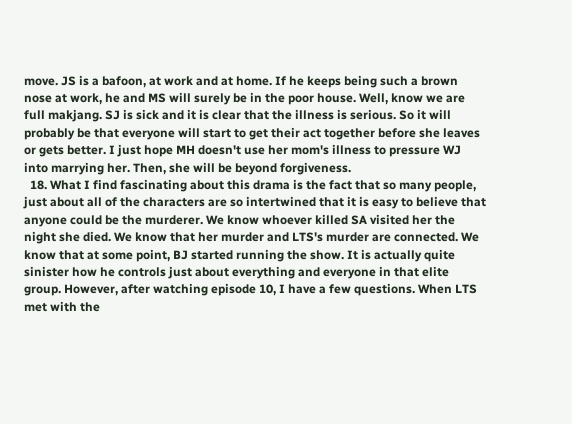move. JS is a bafoon, at work and at home. If he keeps being such a brown nose at work, he and MS will surely be in the poor house. Well, know we are full makjang. SJ is sick and it is clear that the illness is serious. So it will probably be that everyone will start to get their act together before she leaves or gets better. I just hope MH doesn't use her mom's illness to pressure WJ into marrying her. Then, she will be beyond forgiveness.
  18. What I find fascinating about this drama is the fact that so many people, just about all of the characters are so intertwined that it is easy to believe that anyone could be the murderer. We know whoever killed SA visited her the night she died. We know that her murder and LTS's murder are connected. We know that at some point, BJ started running the show. It is actually quite sinister how he controls just about everything and everyone in that elite group. However, after watching episode 10, I have a few questions. When LTS met with the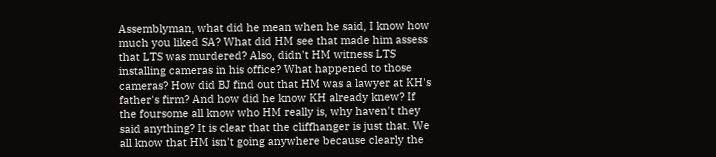Assemblyman, what did he mean when he said, I know how much you liked SA? What did HM see that made him assess that LTS was murdered? Also, didn't HM witness LTS installing cameras in his office? What happened to those cameras? How did BJ find out that HM was a lawyer at KH's father's firm? And how did he know KH already knew? If the foursome all know who HM really is, why haven't they said anything? It is clear that the cliffhanger is just that. We all know that HM isn't going anywhere because clearly the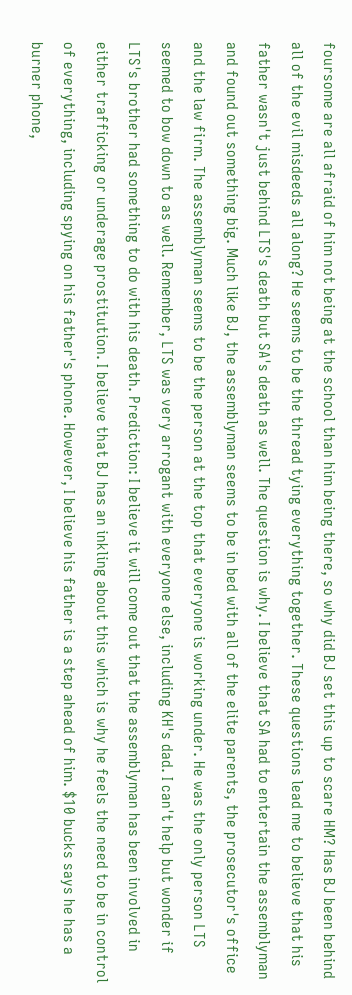foursome are all afraid of him not being at the school than him being there, so why did BJ set this up to scare HM? Has BJ been behind all of the evil misdeeds all along? He seems to be the thread tying everything together. These questions lead me to believe that his father wasn't just behind LTS's death but SA's death as well. The question is why. I believe that SA had to entertain the assemblyman and found out something big. Much like BJ, the assemblyman seems to be in bed with all of the elite parents, the prosecutor's office and the law firm. The assemblyman seems to be the person at the top that everyone is working under. He was the only person LTS seemed to bow down to as well. Remember, LTS was very arrogant with everyone else, including KH's dad. I can't help but wonder if LTS's brother had something to do with his death. Prediction: I believe it will come out that the assemblyman has been involved in either trafficking or underage prostitution. I believe that BJ has an inkling about this which is why he feels the need to be in control of everything, including spying on his father's phone. However, I believe his father is a step ahead of him. $10 bucks says he has a burner phone,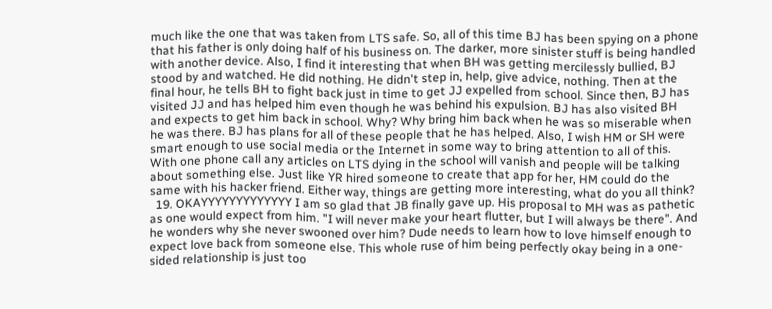much like the one that was taken from LTS safe. So, all of this time BJ has been spying on a phone that his father is only doing half of his business on. The darker, more sinister stuff is being handled with another device. Also, I find it interesting that when BH was getting mercilessly bullied, BJ stood by and watched. He did nothing. He didn't step in, help, give advice, nothing. Then at the final hour, he tells BH to fight back just in time to get JJ expelled from school. Since then, BJ has visited JJ and has helped him even though he was behind his expulsion. BJ has also visited BH and expects to get him back in school. Why? Why bring him back when he was so miserable when he was there. BJ has plans for all of these people that he has helped. Also, I wish HM or SH were smart enough to use social media or the Internet in some way to bring attention to all of this. With one phone call any articles on LTS dying in the school will vanish and people will be talking about something else. Just like YR hired someone to create that app for her, HM could do the same with his hacker friend. Either way, things are getting more interesting, what do you all think?
  19. OKAYYYYYYYYYYYYY I am so glad that JB finally gave up. His proposal to MH was as pathetic as one would expect from him. "I will never make your heart flutter, but I will always be there". And he wonders why she never swooned over him? Dude needs to learn how to love himself enough to expect love back from someone else. This whole ruse of him being perfectly okay being in a one-sided relationship is just too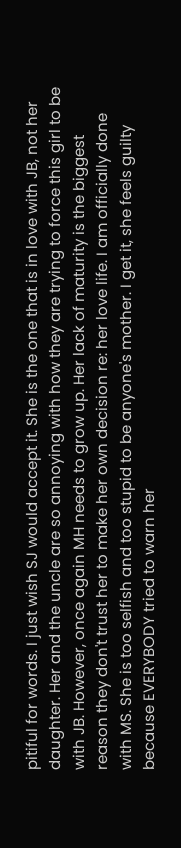pitiful for words. I just wish SJ would accept it. She is the one that is in love with JB, not her daughter. Her and the uncle are so annoying with how they are trying to force this girl to be with JB. However, once again MH needs to grow up. Her lack of maturity is the biggest reason they don't trust her to make her own decision re: her love life. I am officially done with MS. She is too selfish and too stupid to be anyone's mother. I get it, she feels guilty because EVERYBODY tried to warn her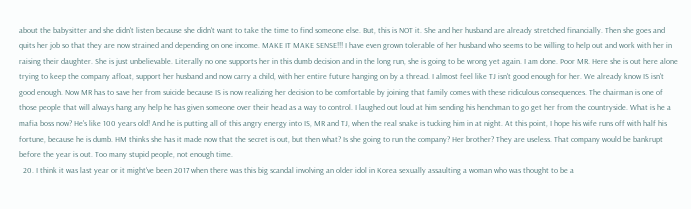about the babysitter and she didn't listen because she didn't want to take the time to find someone else. But, this is NOT it. She and her husband are already stretched financially. Then she goes and quits her job so that they are now strained and depending on one income. MAKE IT MAKE SENSE!!! I have even grown tolerable of her husband who seems to be willing to help out and work with her in raising their daughter. She is just unbelievable. Literally no one supports her in this dumb decision and in the long run, she is going to be wrong yet again. I am done. Poor MR. Here she is out here alone trying to keep the company afloat, support her husband and now carry a child, with her entire future hanging on by a thread. I almost feel like TJ isn't good enough for her. We already know IS isn't good enough. Now MR has to save her from suicide because IS is now realizing her decision to be comfortable by joining that family comes with these ridiculous consequences. The chairman is one of those people that will always hang any help he has given someone over their head as a way to control. I laughed out loud at him sending his henchman to go get her from the countryside. What is he a mafia boss now? He's like 100 years old! And he is putting all of this angry energy into IS, MR and TJ, when the real snake is tucking him in at night. At this point, I hope his wife runs off with half his fortune, because he is dumb. HM thinks she has it made now that the secret is out, but then what? Is she going to run the company? Her brother? They are useless. That company would be bankrupt before the year is out. Too many stupid people, not enough time.
  20. I think it was last year or it might've been 2017 when there was this big scandal involving an older idol in Korea sexually assaulting a woman who was thought to be a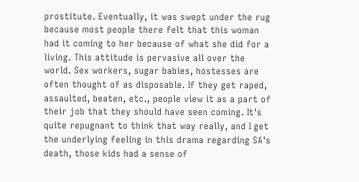prostitute. Eventually, it was swept under the rug because most people there felt that this woman had it coming to her because of what she did for a living. This attitude is pervasive all over the world. Sex workers, sugar babies, hostesses are often thought of as disposable. If they get raped, assaulted, beaten, etc., people view it as a part of their job that they should have seen coming. It's quite repugnant to think that way really, and I get the underlying feeling in this drama regarding SA's death, those kids had a sense of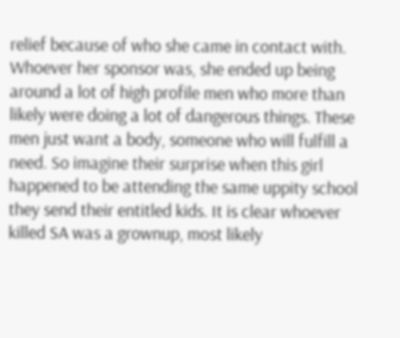relief because of who she came in contact with. Whoever her sponsor was, she ended up being around a lot of high profile men who more than likely were doing a lot of dangerous things. These men just want a body, someone who will fulfill a need. So imagine their surprise when this girl happened to be attending the same uppity school they send their entitled kids. It is clear whoever killed SA was a grownup, most likely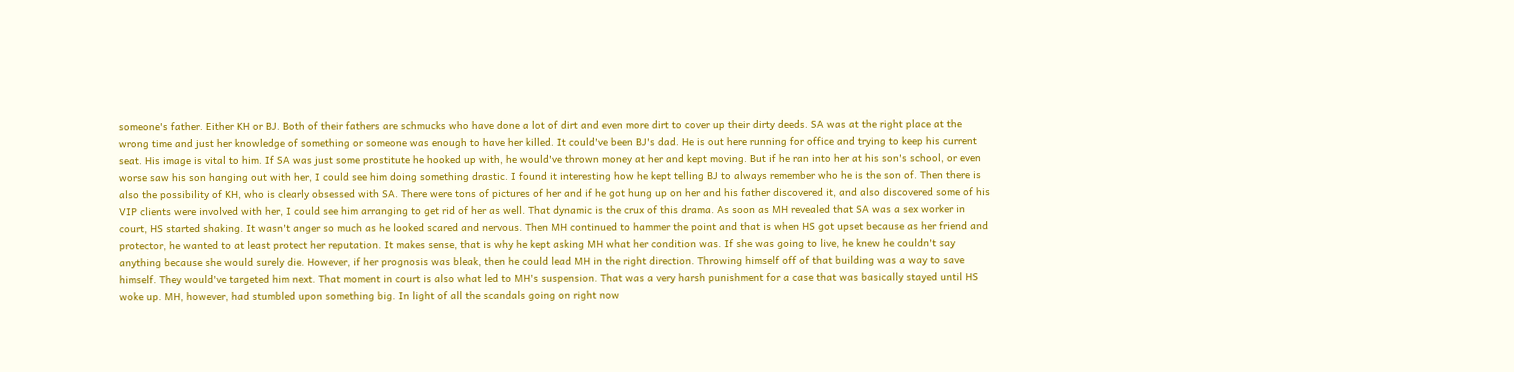someone's father. Either KH or BJ. Both of their fathers are schmucks who have done a lot of dirt and even more dirt to cover up their dirty deeds. SA was at the right place at the wrong time and just her knowledge of something or someone was enough to have her killed. It could've been BJ's dad. He is out here running for office and trying to keep his current seat. His image is vital to him. If SA was just some prostitute he hooked up with, he would've thrown money at her and kept moving. But if he ran into her at his son's school, or even worse saw his son hanging out with her, I could see him doing something drastic. I found it interesting how he kept telling BJ to always remember who he is the son of. Then there is also the possibility of KH, who is clearly obsessed with SA. There were tons of pictures of her and if he got hung up on her and his father discovered it, and also discovered some of his VIP clients were involved with her, I could see him arranging to get rid of her as well. That dynamic is the crux of this drama. As soon as MH revealed that SA was a sex worker in court, HS started shaking. It wasn't anger so much as he looked scared and nervous. Then MH continued to hammer the point and that is when HS got upset because as her friend and protector, he wanted to at least protect her reputation. It makes sense, that is why he kept asking MH what her condition was. If she was going to live, he knew he couldn't say anything because she would surely die. However, if her prognosis was bleak, then he could lead MH in the right direction. Throwing himself off of that building was a way to save himself. They would've targeted him next. That moment in court is also what led to MH's suspension. That was a very harsh punishment for a case that was basically stayed until HS woke up. MH, however, had stumbled upon something big. In light of all the scandals going on right now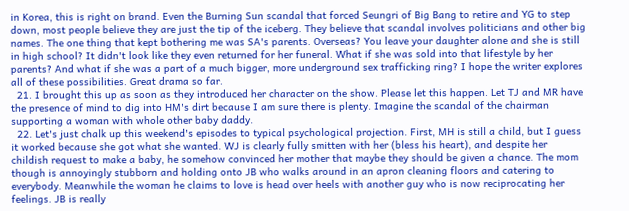in Korea, this is right on brand. Even the Burning Sun scandal that forced Seungri of Big Bang to retire and YG to step down, most people believe they are just the tip of the iceberg. They believe that scandal involves politicians and other big names. The one thing that kept bothering me was SA's parents. Overseas? You leave your daughter alone and she is still in high school? It didn't look like they even returned for her funeral. What if she was sold into that lifestyle by her parents? And what if she was a part of a much bigger, more underground sex trafficking ring? I hope the writer explores all of these possibilities. Great drama so far.
  21. I brought this up as soon as they introduced her character on the show. Please let this happen. Let TJ and MR have the presence of mind to dig into HM's dirt because I am sure there is plenty. Imagine the scandal of the chairman supporting a woman with whole other baby daddy.
  22. Let's just chalk up this weekend's episodes to typical psychological projection. First, MH is still a child, but I guess it worked because she got what she wanted. WJ is clearly fully smitten with her (bless his heart), and despite her childish request to make a baby, he somehow convinced her mother that maybe they should be given a chance. The mom though is annoyingly stubborn and holding onto JB who walks around in an apron cleaning floors and catering to everybody. Meanwhile the woman he claims to love is head over heels with another guy who is now reciprocating her feelings. JB is really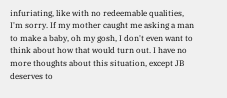infuriating, like with no redeemable qualities, I'm sorry. If my mother caught me asking a man to make a baby, oh my gosh, I don't even want to think about how that would turn out. I have no more thoughts about this situation, except JB deserves to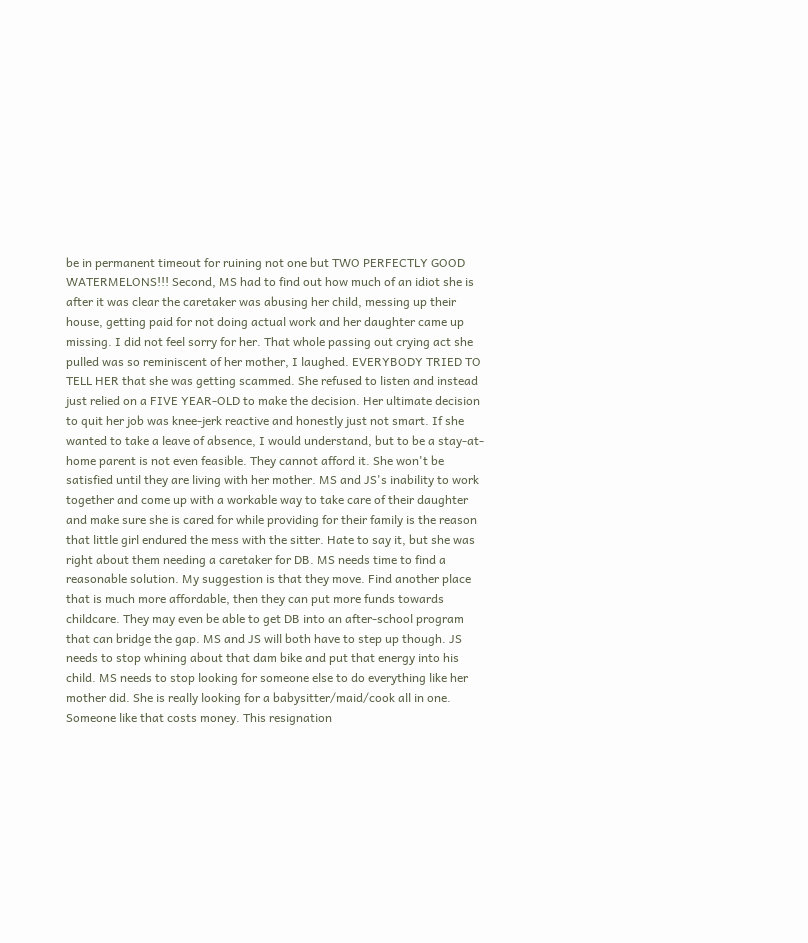be in permanent timeout for ruining not one but TWO PERFECTLY GOOD WATERMELONS!!! Second, MS had to find out how much of an idiot she is after it was clear the caretaker was abusing her child, messing up their house, getting paid for not doing actual work and her daughter came up missing. I did not feel sorry for her. That whole passing out crying act she pulled was so reminiscent of her mother, I laughed. EVERYBODY TRIED TO TELL HER that she was getting scammed. She refused to listen and instead just relied on a FIVE YEAR-OLD to make the decision. Her ultimate decision to quit her job was knee-jerk reactive and honestly just not smart. If she wanted to take a leave of absence, I would understand, but to be a stay-at-home parent is not even feasible. They cannot afford it. She won't be satisfied until they are living with her mother. MS and JS's inability to work together and come up with a workable way to take care of their daughter and make sure she is cared for while providing for their family is the reason that little girl endured the mess with the sitter. Hate to say it, but she was right about them needing a caretaker for DB. MS needs time to find a reasonable solution. My suggestion is that they move. Find another place that is much more affordable, then they can put more funds towards childcare. They may even be able to get DB into an after-school program that can bridge the gap. MS and JS will both have to step up though. JS needs to stop whining about that dam bike and put that energy into his child. MS needs to stop looking for someone else to do everything like her mother did. She is really looking for a babysitter/maid/cook all in one. Someone like that costs money. This resignation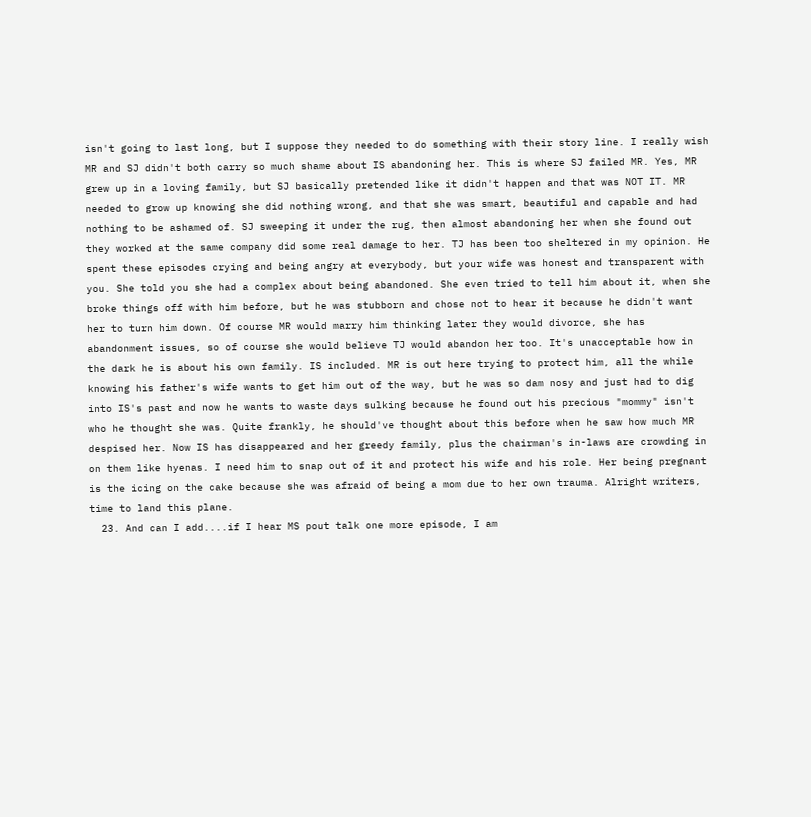isn't going to last long, but I suppose they needed to do something with their story line. I really wish MR and SJ didn't both carry so much shame about IS abandoning her. This is where SJ failed MR. Yes, MR grew up in a loving family, but SJ basically pretended like it didn't happen and that was NOT IT. MR needed to grow up knowing she did nothing wrong, and that she was smart, beautiful and capable and had nothing to be ashamed of. SJ sweeping it under the rug, then almost abandoning her when she found out they worked at the same company did some real damage to her. TJ has been too sheltered in my opinion. He spent these episodes crying and being angry at everybody, but your wife was honest and transparent with you. She told you she had a complex about being abandoned. She even tried to tell him about it, when she broke things off with him before, but he was stubborn and chose not to hear it because he didn't want her to turn him down. Of course MR would marry him thinking later they would divorce, she has abandonment issues, so of course she would believe TJ would abandon her too. It's unacceptable how in the dark he is about his own family. IS included. MR is out here trying to protect him, all the while knowing his father's wife wants to get him out of the way, but he was so dam nosy and just had to dig into IS's past and now he wants to waste days sulking because he found out his precious "mommy" isn't who he thought she was. Quite frankly, he should've thought about this before when he saw how much MR despised her. Now IS has disappeared and her greedy family, plus the chairman's in-laws are crowding in on them like hyenas. I need him to snap out of it and protect his wife and his role. Her being pregnant is the icing on the cake because she was afraid of being a mom due to her own trauma. Alright writers, time to land this plane.
  23. And can I add....if I hear MS pout talk one more episode, I am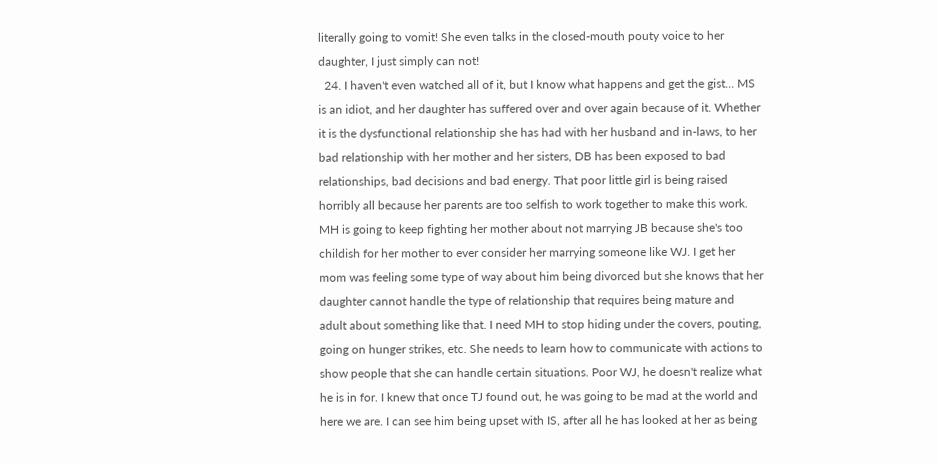literally going to vomit! She even talks in the closed-mouth pouty voice to her daughter, I just simply can not!
  24. I haven't even watched all of it, but I know what happens and get the gist... MS is an idiot, and her daughter has suffered over and over again because of it. Whether it is the dysfunctional relationship she has had with her husband and in-laws, to her bad relationship with her mother and her sisters, DB has been exposed to bad relationships, bad decisions and bad energy. That poor little girl is being raised horribly all because her parents are too selfish to work together to make this work. MH is going to keep fighting her mother about not marrying JB because she's too childish for her mother to ever consider her marrying someone like WJ. I get her mom was feeling some type of way about him being divorced but she knows that her daughter cannot handle the type of relationship that requires being mature and adult about something like that. I need MH to stop hiding under the covers, pouting, going on hunger strikes, etc. She needs to learn how to communicate with actions to show people that she can handle certain situations. Poor WJ, he doesn't realize what he is in for. I knew that once TJ found out, he was going to be mad at the world and here we are. I can see him being upset with IS, after all he has looked at her as being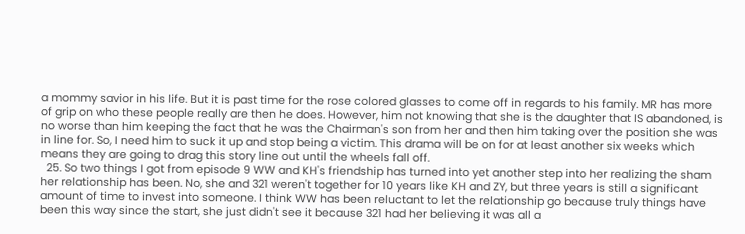a mommy savior in his life. But it is past time for the rose colored glasses to come off in regards to his family. MR has more of grip on who these people really are then he does. However, him not knowing that she is the daughter that IS abandoned, is no worse than him keeping the fact that he was the Chairman's son from her and then him taking over the position she was in line for. So, I need him to suck it up and stop being a victim. This drama will be on for at least another six weeks which means they are going to drag this story line out until the wheels fall off.
  25. So two things I got from episode 9 WW and KH's friendship has turned into yet another step into her realizing the sham her relationship has been. No, she and 321 weren't together for 10 years like KH and ZY, but three years is still a significant amount of time to invest into someone. I think WW has been reluctant to let the relationship go because truly things have been this way since the start, she just didn't see it because 321 had her believing it was all a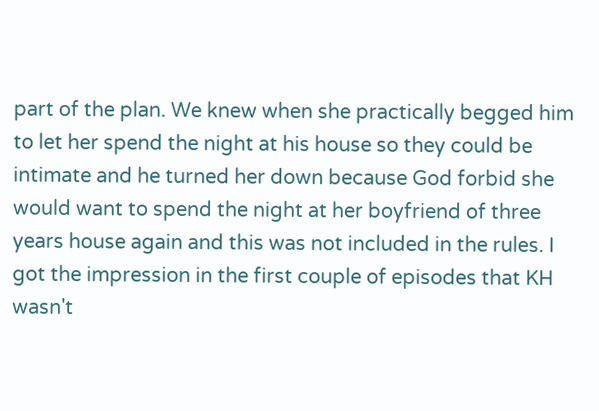part of the plan. We knew when she practically begged him to let her spend the night at his house so they could be intimate and he turned her down because God forbid she would want to spend the night at her boyfriend of three years house again and this was not included in the rules. I got the impression in the first couple of episodes that KH wasn't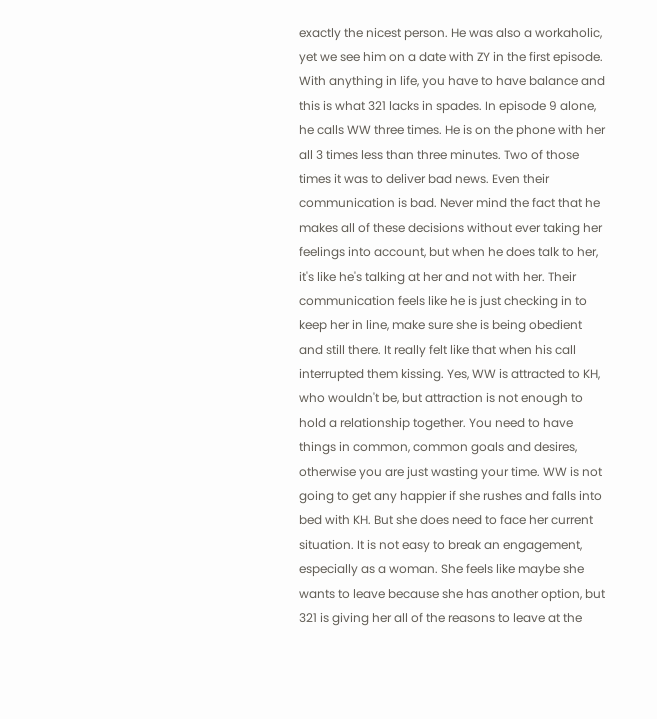exactly the nicest person. He was also a workaholic, yet we see him on a date with ZY in the first episode. With anything in life, you have to have balance and this is what 321 lacks in spades. In episode 9 alone, he calls WW three times. He is on the phone with her all 3 times less than three minutes. Two of those times it was to deliver bad news. Even their communication is bad. Never mind the fact that he makes all of these decisions without ever taking her feelings into account, but when he does talk to her, it's like he's talking at her and not with her. Their communication feels like he is just checking in to keep her in line, make sure she is being obedient and still there. It really felt like that when his call interrupted them kissing. Yes, WW is attracted to KH, who wouldn't be, but attraction is not enough to hold a relationship together. You need to have things in common, common goals and desires, otherwise you are just wasting your time. WW is not going to get any happier if she rushes and falls into bed with KH. But she does need to face her current situation. It is not easy to break an engagement, especially as a woman. She feels like maybe she wants to leave because she has another option, but 321 is giving her all of the reasons to leave at the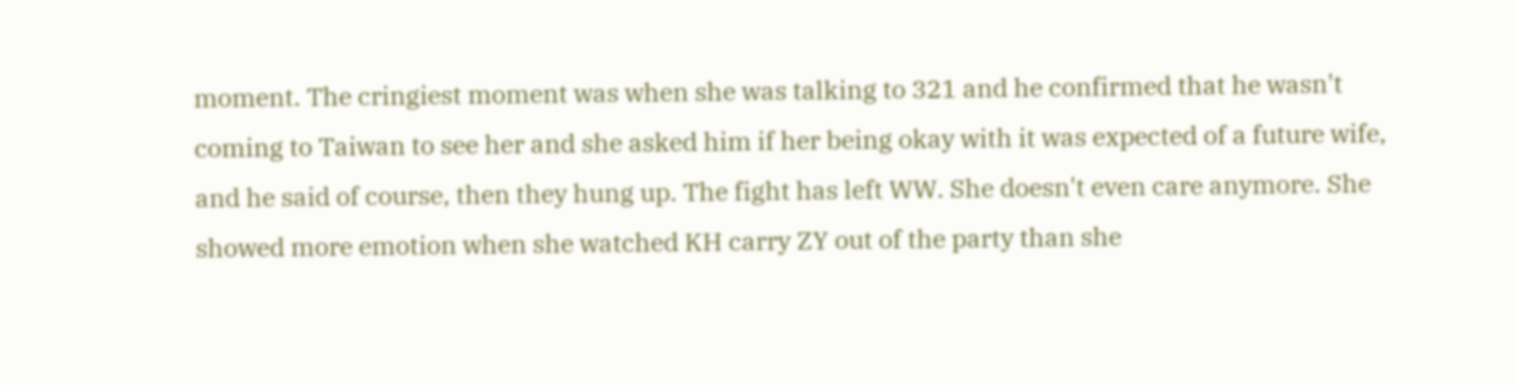moment. The cringiest moment was when she was talking to 321 and he confirmed that he wasn't coming to Taiwan to see her and she asked him if her being okay with it was expected of a future wife, and he said of course, then they hung up. The fight has left WW. She doesn't even care anymore. She showed more emotion when she watched KH carry ZY out of the party than she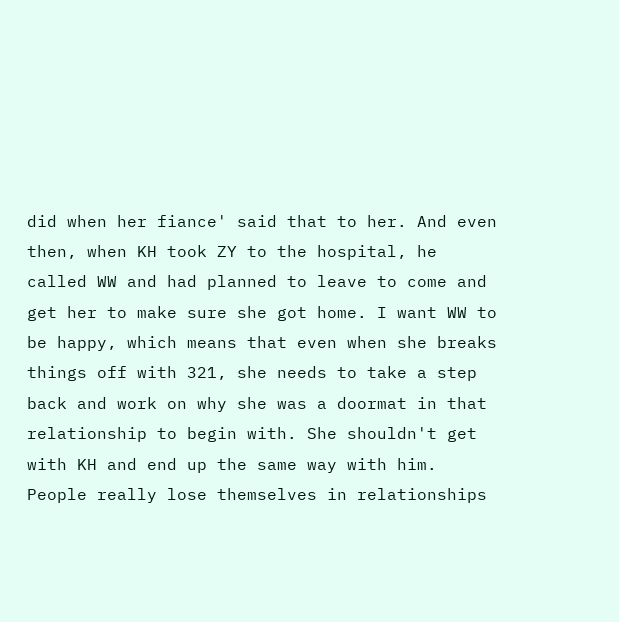did when her fiance' said that to her. And even then, when KH took ZY to the hospital, he called WW and had planned to leave to come and get her to make sure she got home. I want WW to be happy, which means that even when she breaks things off with 321, she needs to take a step back and work on why she was a doormat in that relationship to begin with. She shouldn't get with KH and end up the same way with him. People really lose themselves in relationships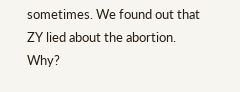sometimes. We found out that ZY lied about the abortion. Why?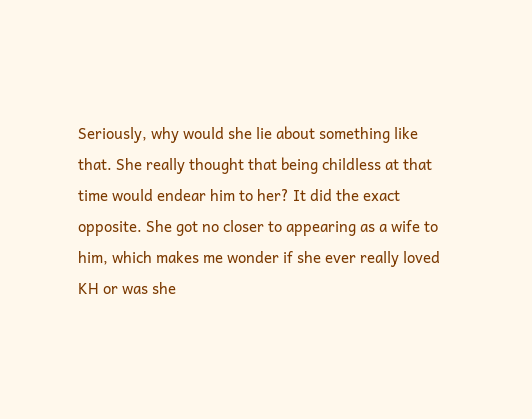Seriously, why would she lie about something like that. She really thought that being childless at that time would endear him to her? It did the exact opposite. She got no closer to appearing as a wife to him, which makes me wonder if she ever really loved KH or was she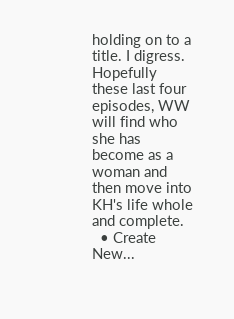holding on to a title. I digress. Hopefully these last four episodes, WW will find who she has become as a woman and then move into KH's life whole and complete.
  • Create New...